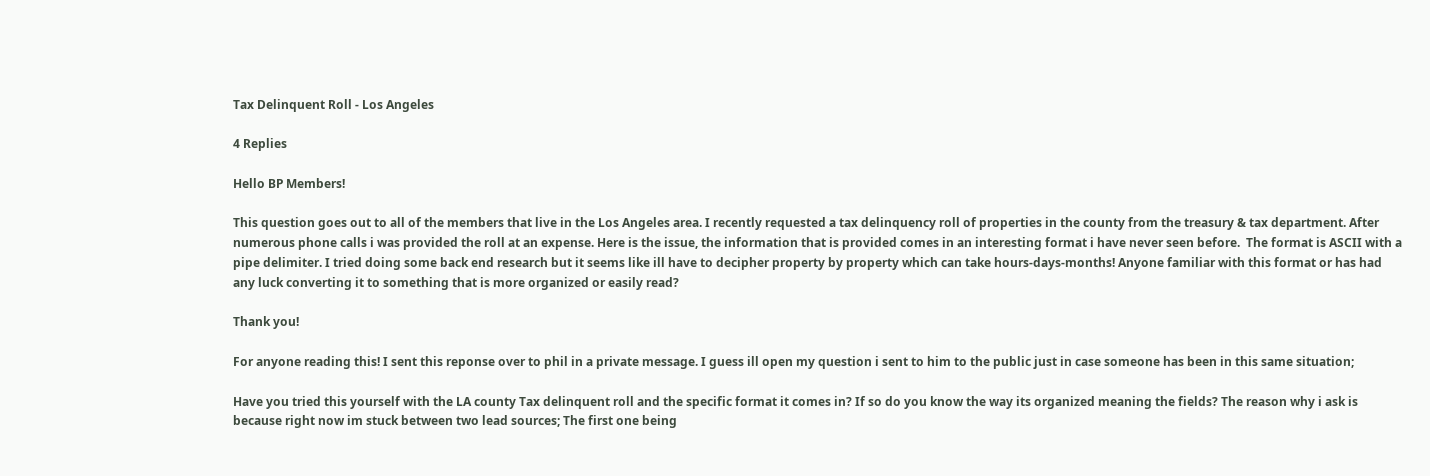Tax Delinquent Roll - Los Angeles

4 Replies

Hello BP Members!

This question goes out to all of the members that live in the Los Angeles area. I recently requested a tax delinquency roll of properties in the county from the treasury & tax department. After numerous phone calls i was provided the roll at an expense. Here is the issue, the information that is provided comes in an interesting format i have never seen before.  The format is ASCII with a pipe delimiter. I tried doing some back end research but it seems like ill have to decipher property by property which can take hours-days-months! Anyone familiar with this format or has had any luck converting it to something that is more organized or easily read?

Thank you!

For anyone reading this! I sent this reponse over to phil in a private message. I guess ill open my question i sent to him to the public just in case someone has been in this same situation;

Have you tried this yourself with the LA county Tax delinquent roll and the specific format it comes in? If so do you know the way its organized meaning the fields? The reason why i ask is because right now im stuck between two lead sources; The first one being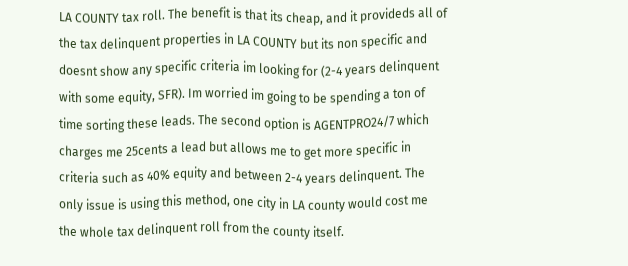LA COUNTY tax roll. The benefit is that its cheap, and it provideds all of the tax delinquent properties in LA COUNTY but its non specific and doesnt show any specific criteria im looking for (2-4 years delinquent with some equity, SFR). Im worried im going to be spending a ton of time sorting these leads. The second option is AGENTPRO24/7 which charges me 25cents a lead but allows me to get more specific in criteria such as 40% equity and between 2-4 years delinquent. The only issue is using this method, one city in LA county would cost me the whole tax delinquent roll from the county itself.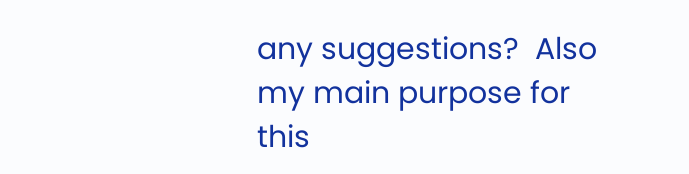any suggestions?  Also my main purpose for this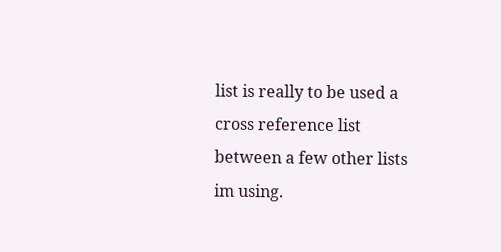list is really to be used a cross reference list between a few other lists im using.